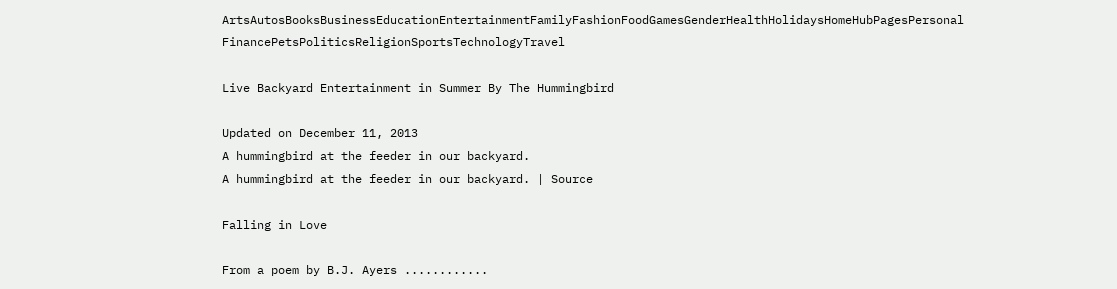ArtsAutosBooksBusinessEducationEntertainmentFamilyFashionFoodGamesGenderHealthHolidaysHomeHubPagesPersonal FinancePetsPoliticsReligionSportsTechnologyTravel

Live Backyard Entertainment in Summer By The Hummingbird

Updated on December 11, 2013
A hummingbird at the feeder in our backyard.
A hummingbird at the feeder in our backyard. | Source

Falling in Love

From a poem by B.J. Ayers ............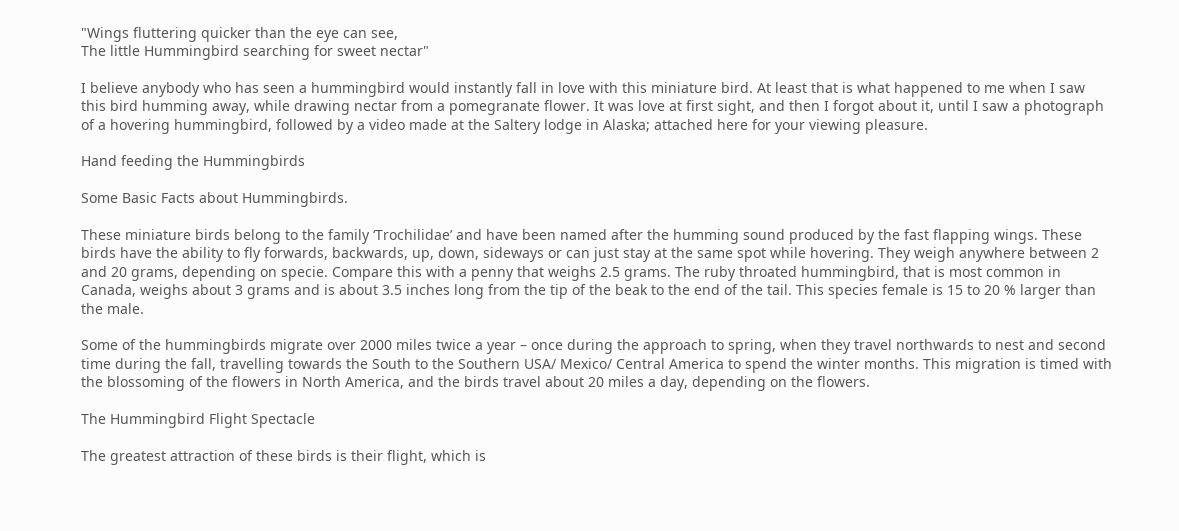"Wings fluttering quicker than the eye can see,
The little Hummingbird searching for sweet nectar"

I believe anybody who has seen a hummingbird would instantly fall in love with this miniature bird. At least that is what happened to me when I saw this bird humming away, while drawing nectar from a pomegranate flower. It was love at first sight, and then I forgot about it, until I saw a photograph of a hovering hummingbird, followed by a video made at the Saltery lodge in Alaska; attached here for your viewing pleasure.

Hand feeding the Hummingbirds

Some Basic Facts about Hummingbirds.

These miniature birds belong to the family ‘Trochilidae’ and have been named after the humming sound produced by the fast flapping wings. These birds have the ability to fly forwards, backwards, up, down, sideways or can just stay at the same spot while hovering. They weigh anywhere between 2 and 20 grams, depending on specie. Compare this with a penny that weighs 2.5 grams. The ruby throated hummingbird, that is most common in Canada, weighs about 3 grams and is about 3.5 inches long from the tip of the beak to the end of the tail. This species female is 15 to 20 % larger than the male.

Some of the hummingbirds migrate over 2000 miles twice a year – once during the approach to spring, when they travel northwards to nest and second time during the fall, travelling towards the South to the Southern USA/ Mexico/ Central America to spend the winter months. This migration is timed with the blossoming of the flowers in North America, and the birds travel about 20 miles a day, depending on the flowers.

The Hummingbird Flight Spectacle

The greatest attraction of these birds is their flight, which is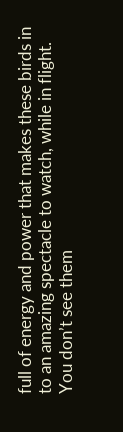full of energy and power that makes these birds in to an amazing spectacle to watch, while in flight. You don’t see them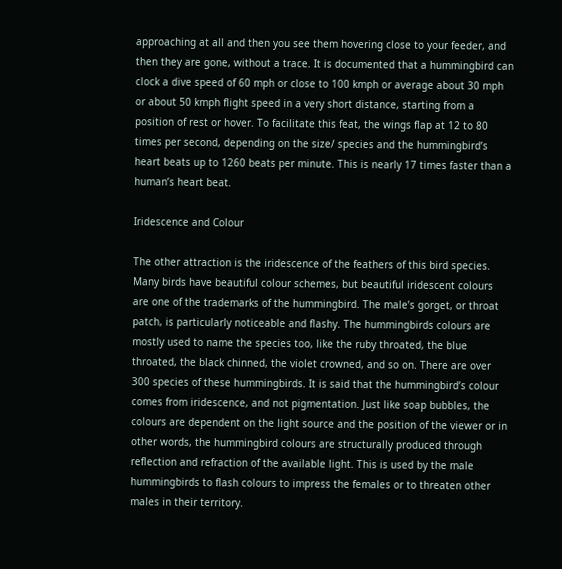approaching at all and then you see them hovering close to your feeder, and then they are gone, without a trace. It is documented that a hummingbird can clock a dive speed of 60 mph or close to 100 kmph or average about 30 mph or about 50 kmph flight speed in a very short distance, starting from a position of rest or hover. To facilitate this feat, the wings flap at 12 to 80 times per second, depending on the size/ species and the hummingbird’s heart beats up to 1260 beats per minute. This is nearly 17 times faster than a human’s heart beat.

Iridescence and Colour

The other attraction is the iridescence of the feathers of this bird species. Many birds have beautiful colour schemes, but beautiful iridescent colours are one of the trademarks of the hummingbird. The male’s gorget, or throat patch, is particularly noticeable and flashy. The hummingbirds colours are mostly used to name the species too, like the ruby throated, the blue throated, the black chinned, the violet crowned, and so on. There are over 300 species of these hummingbirds. It is said that the hummingbird’s colour comes from iridescence, and not pigmentation. Just like soap bubbles, the colours are dependent on the light source and the position of the viewer or in other words, the hummingbird colours are structurally produced through reflection and refraction of the available light. This is used by the male hummingbirds to flash colours to impress the females or to threaten other males in their territory.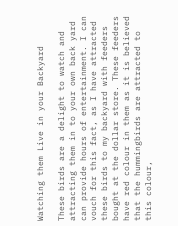Watching them Live in your Backyard

These birds are a delight to watch and attracting them in to your own back yard can provide hours of entertainment. I can vouch for this fact, as I have attracted these birds to my backyard with feeders bought at the dollar store. These feeders have red colour in them as it is believed that the hummingbirds are attracted to this colour,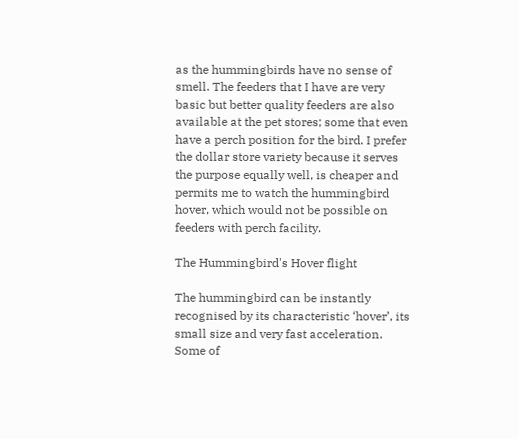as the hummingbirds have no sense of smell. The feeders that I have are very basic but better quality feeders are also available at the pet stores; some that even have a perch position for the bird. I prefer the dollar store variety because it serves the purpose equally well, is cheaper and permits me to watch the hummingbird hover, which would not be possible on feeders with perch facility.

The Hummingbird's Hover flight

The hummingbird can be instantly recognised by its characteristic ‘hover’, its small size and very fast acceleration. Some of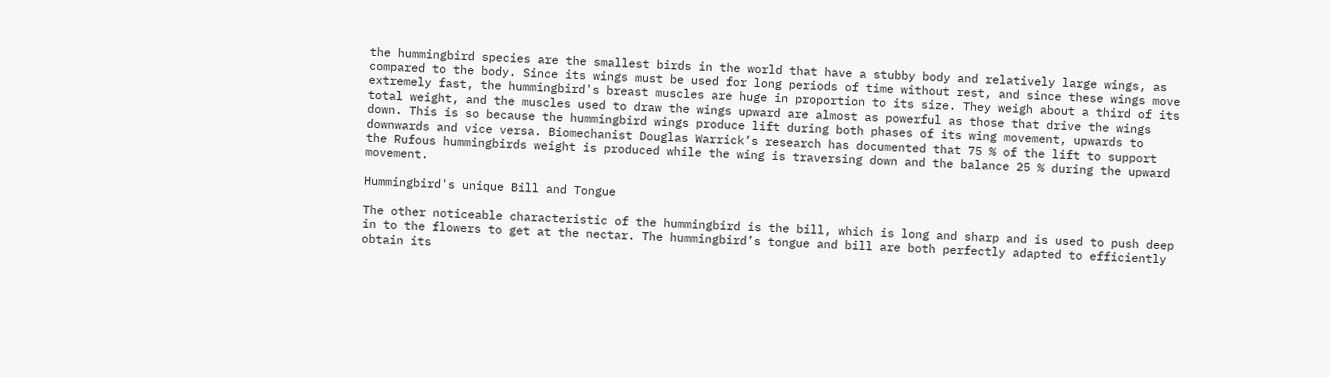the hummingbird species are the smallest birds in the world that have a stubby body and relatively large wings, as compared to the body. Since its wings must be used for long periods of time without rest, and since these wings move extremely fast, the hummingbird's breast muscles are huge in proportion to its size. They weigh about a third of its total weight, and the muscles used to draw the wings upward are almost as powerful as those that drive the wings down. This is so because the hummingbird wings produce lift during both phases of its wing movement, upwards to downwards and vice versa. Biomechanist Douglas Warrick’s research has documented that 75 % of the lift to support the Rufous hummingbirds weight is produced while the wing is traversing down and the balance 25 % during the upward movement.

Hummingbird's unique Bill and Tongue

The other noticeable characteristic of the hummingbird is the bill, which is long and sharp and is used to push deep in to the flowers to get at the nectar. The hummingbird’s tongue and bill are both perfectly adapted to efficiently obtain its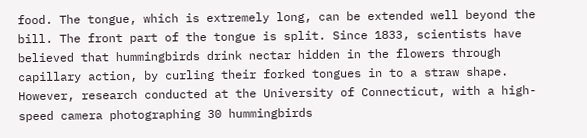food. The tongue, which is extremely long, can be extended well beyond the bill. The front part of the tongue is split. Since 1833, scientists have believed that hummingbirds drink nectar hidden in the flowers through capillary action, by curling their forked tongues in to a straw shape. However, research conducted at the University of Connecticut, with a high-speed camera photographing 30 hummingbirds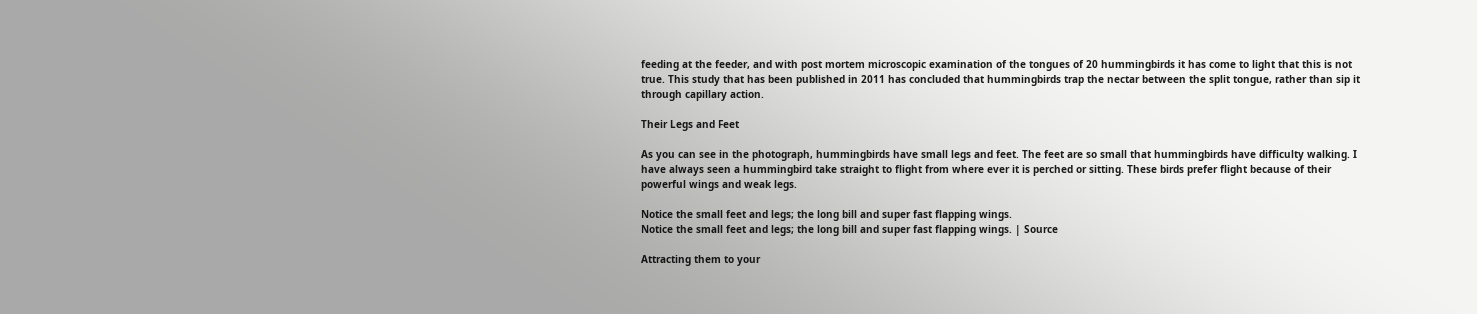feeding at the feeder, and with post mortem microscopic examination of the tongues of 20 hummingbirds it has come to light that this is not true. This study that has been published in 2011 has concluded that hummingbirds trap the nectar between the split tongue, rather than sip it through capillary action.

Their Legs and Feet

As you can see in the photograph, hummingbirds have small legs and feet. The feet are so small that hummingbirds have difficulty walking. I have always seen a hummingbird take straight to flight from where ever it is perched or sitting. These birds prefer flight because of their powerful wings and weak legs.

Notice the small feet and legs; the long bill and super fast flapping wings.
Notice the small feet and legs; the long bill and super fast flapping wings. | Source

Attracting them to your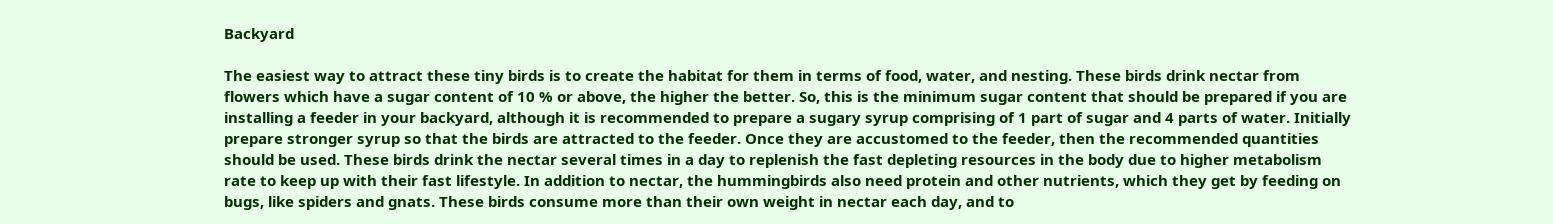Backyard

The easiest way to attract these tiny birds is to create the habitat for them in terms of food, water, and nesting. These birds drink nectar from flowers which have a sugar content of 10 % or above, the higher the better. So, this is the minimum sugar content that should be prepared if you are installing a feeder in your backyard, although it is recommended to prepare a sugary syrup comprising of 1 part of sugar and 4 parts of water. Initially prepare stronger syrup so that the birds are attracted to the feeder. Once they are accustomed to the feeder, then the recommended quantities should be used. These birds drink the nectar several times in a day to replenish the fast depleting resources in the body due to higher metabolism rate to keep up with their fast lifestyle. In addition to nectar, the hummingbirds also need protein and other nutrients, which they get by feeding on bugs, like spiders and gnats. These birds consume more than their own weight in nectar each day, and to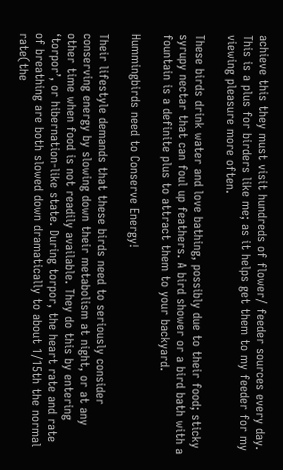achieve this they must visit hundreds of flower/ feeder sources every day. This is a plus for birders like me; as it helps get them to my feeder for my viewing pleasure more often.

These birds drink water and love bathing, possibly due to their food; sticky syrupy nectar that can foul up feathers. A bird shower or a bird bath with a fountain is a definite plus to attract them to your backyard.

Hummingbirds need to Conserve Energy!

Their lifestyle demands that these birds need to seriously consider conserving energy by slowing down their metabolism at night, or at any other time when food is not readily available. They do this by entering ‘torpor’, or hibernation-like state. During torpor, the heart rate and rate of breathing are both slowed down dramatically to about 1/15th the normal rate(the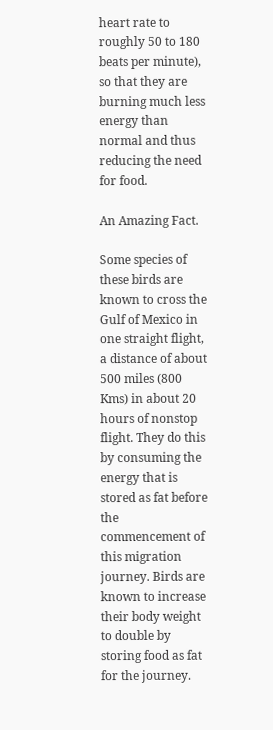heart rate to roughly 50 to 180 beats per minute), so that they are burning much less energy than normal and thus reducing the need for food.

An Amazing Fact.

Some species of these birds are known to cross the Gulf of Mexico in one straight flight, a distance of about 500 miles (800 Kms) in about 20 hours of nonstop flight. They do this by consuming the energy that is stored as fat before the commencement of this migration journey. Birds are known to increase their body weight to double by storing food as fat for the journey.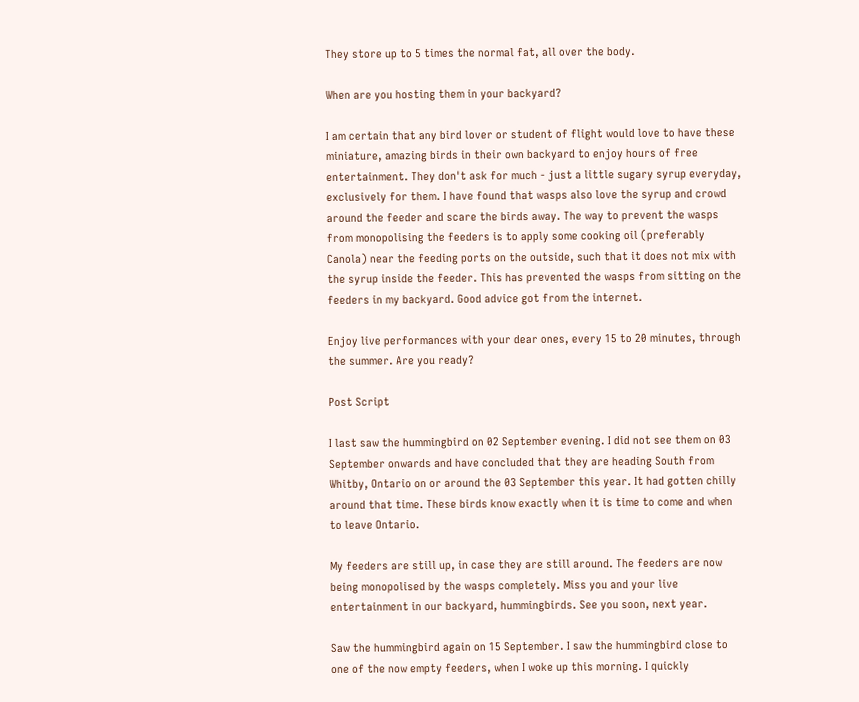They store up to 5 times the normal fat, all over the body.

When are you hosting them in your backyard?

I am certain that any bird lover or student of flight would love to have these miniature, amazing birds in their own backyard to enjoy hours of free entertainment. They don't ask for much - just a little sugary syrup everyday, exclusively for them. I have found that wasps also love the syrup and crowd around the feeder and scare the birds away. The way to prevent the wasps from monopolising the feeders is to apply some cooking oil (preferably Canola) near the feeding ports on the outside, such that it does not mix with the syrup inside the feeder. This has prevented the wasps from sitting on the feeders in my backyard. Good advice got from the internet.

Enjoy live performances with your dear ones, every 15 to 20 minutes, through the summer. Are you ready?

Post Script

I last saw the hummingbird on 02 September evening. I did not see them on 03 September onwards and have concluded that they are heading South from Whitby, Ontario on or around the 03 September this year. It had gotten chilly around that time. These birds know exactly when it is time to come and when to leave Ontario.

My feeders are still up, in case they are still around. The feeders are now being monopolised by the wasps completely. Miss you and your live entertainment in our backyard, hummingbirds. See you soon, next year.

Saw the hummingbird again on 15 September. I saw the hummingbird close to one of the now empty feeders, when I woke up this morning. I quickly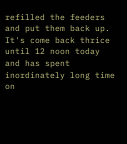refilled the feeders and put them back up. It's come back thrice until 12 noon today and has spent inordinately long time on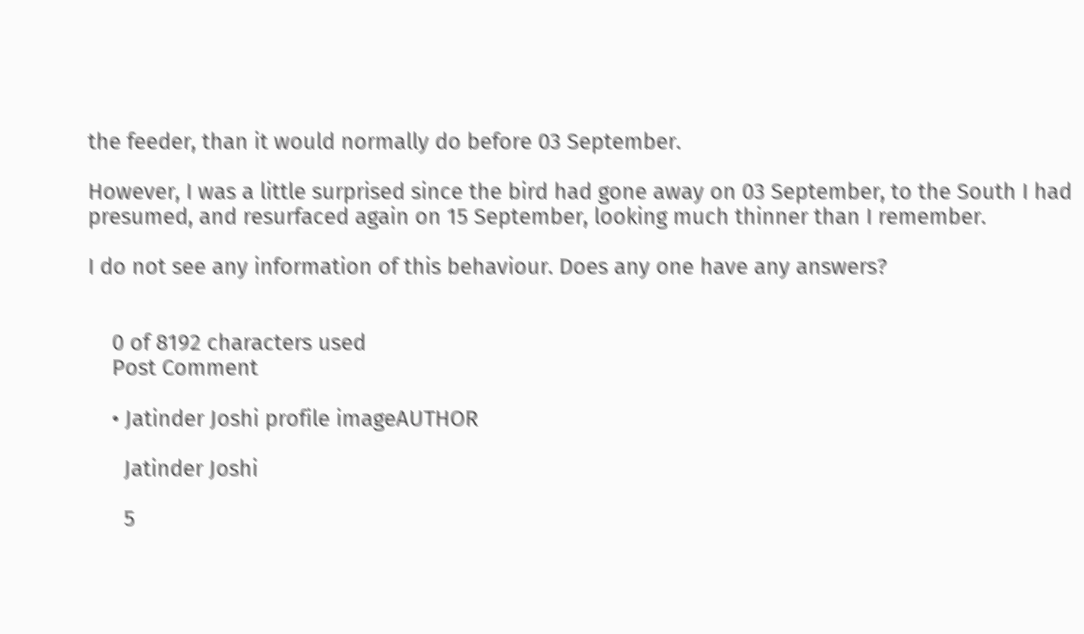the feeder, than it would normally do before 03 September.

However, I was a little surprised since the bird had gone away on 03 September, to the South I had presumed, and resurfaced again on 15 September, looking much thinner than I remember.

I do not see any information of this behaviour. Does any one have any answers?


    0 of 8192 characters used
    Post Comment

    • Jatinder Joshi profile imageAUTHOR

      Jatinder Joshi

      5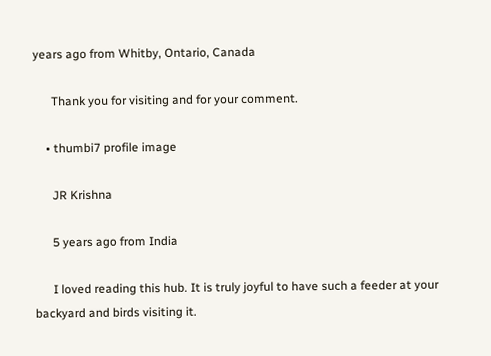years ago from Whitby, Ontario, Canada

      Thank you for visiting and for your comment.

    • thumbi7 profile image

      JR Krishna

      5 years ago from India

      I loved reading this hub. It is truly joyful to have such a feeder at your backyard and birds visiting it.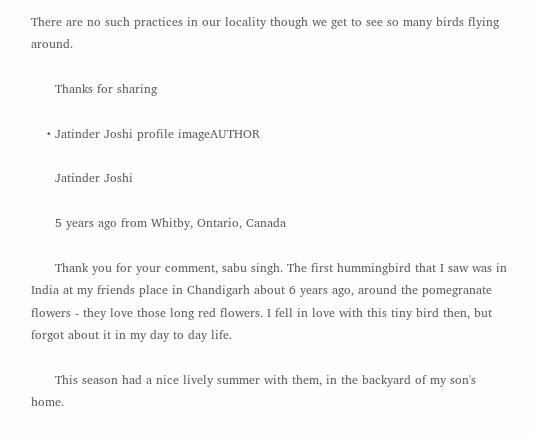There are no such practices in our locality though we get to see so many birds flying around.

      Thanks for sharing

    • Jatinder Joshi profile imageAUTHOR

      Jatinder Joshi

      5 years ago from Whitby, Ontario, Canada

      Thank you for your comment, sabu singh. The first hummingbird that I saw was in India at my friends place in Chandigarh about 6 years ago, around the pomegranate flowers - they love those long red flowers. I fell in love with this tiny bird then, but forgot about it in my day to day life.

      This season had a nice lively summer with them, in the backyard of my son's home.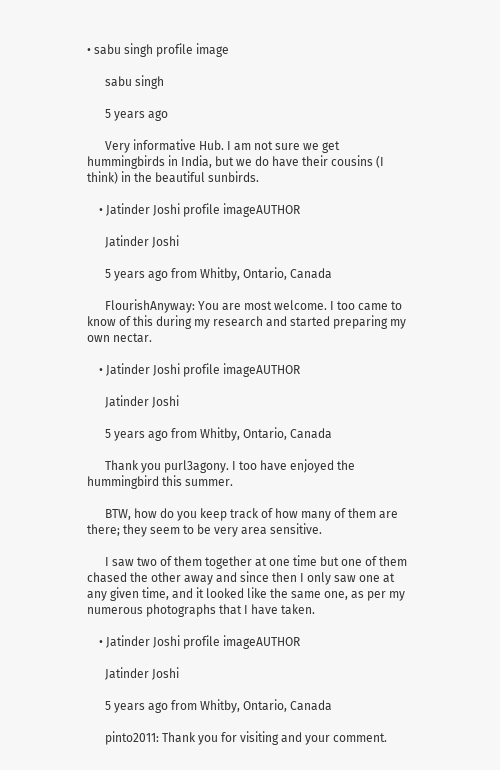• sabu singh profile image

      sabu singh

      5 years ago

      Very informative Hub. I am not sure we get hummingbirds in India, but we do have their cousins (I think) in the beautiful sunbirds.

    • Jatinder Joshi profile imageAUTHOR

      Jatinder Joshi

      5 years ago from Whitby, Ontario, Canada

      FlourishAnyway: You are most welcome. I too came to know of this during my research and started preparing my own nectar.

    • Jatinder Joshi profile imageAUTHOR

      Jatinder Joshi

      5 years ago from Whitby, Ontario, Canada

      Thank you purl3agony. I too have enjoyed the hummingbird this summer.

      BTW, how do you keep track of how many of them are there; they seem to be very area sensitive.

      I saw two of them together at one time but one of them chased the other away and since then I only saw one at any given time, and it looked like the same one, as per my numerous photographs that I have taken.

    • Jatinder Joshi profile imageAUTHOR

      Jatinder Joshi

      5 years ago from Whitby, Ontario, Canada

      pinto2011: Thank you for visiting and your comment.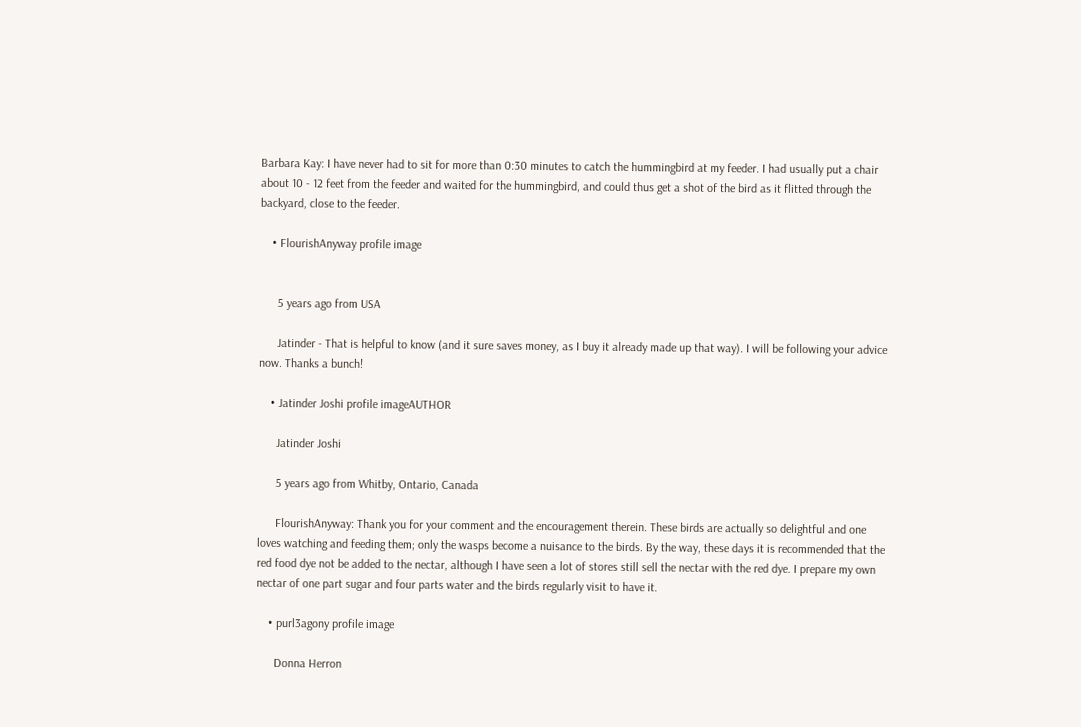Barbara Kay: I have never had to sit for more than 0:30 minutes to catch the hummingbird at my feeder. I had usually put a chair about 10 - 12 feet from the feeder and waited for the hummingbird, and could thus get a shot of the bird as it flitted through the backyard, close to the feeder.

    • FlourishAnyway profile image


      5 years ago from USA

      Jatinder - That is helpful to know (and it sure saves money, as I buy it already made up that way). I will be following your advice now. Thanks a bunch!

    • Jatinder Joshi profile imageAUTHOR

      Jatinder Joshi

      5 years ago from Whitby, Ontario, Canada

      FlourishAnyway: Thank you for your comment and the encouragement therein. These birds are actually so delightful and one loves watching and feeding them; only the wasps become a nuisance to the birds. By the way, these days it is recommended that the red food dye not be added to the nectar, although I have seen a lot of stores still sell the nectar with the red dye. I prepare my own nectar of one part sugar and four parts water and the birds regularly visit to have it.

    • purl3agony profile image

      Donna Herron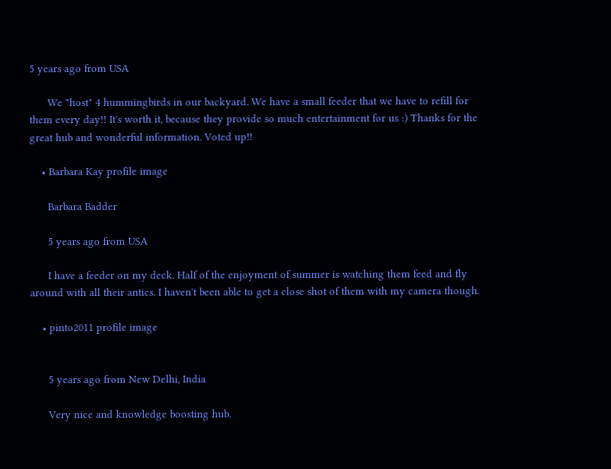5 years ago from USA

      We "host" 4 hummingbirds in our backyard. We have a small feeder that we have to refill for them every day!! It's worth it, because they provide so much entertainment for us :) Thanks for the great hub and wonderful information. Voted up!!

    • Barbara Kay profile image

      Barbara Badder

      5 years ago from USA

      I have a feeder on my deck. Half of the enjoyment of summer is watching them feed and fly around with all their antics. I haven't been able to get a close shot of them with my camera though.

    • pinto2011 profile image


      5 years ago from New Delhi, India

      Very nice and knowledge boosting hub.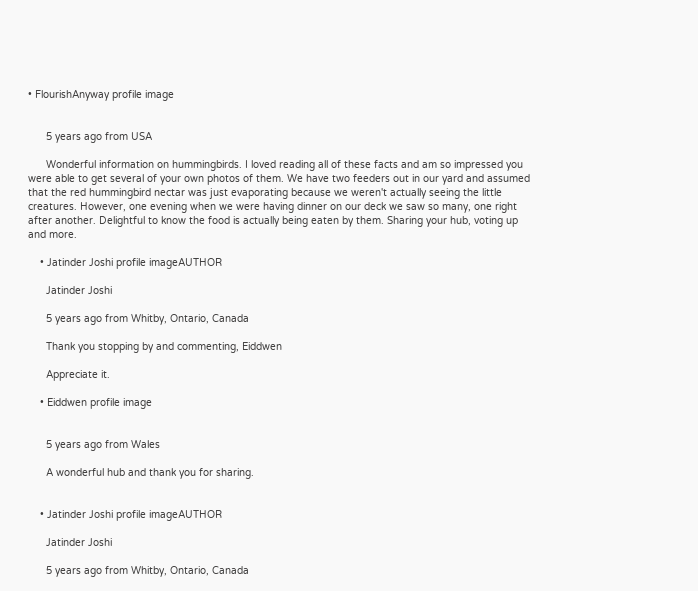• FlourishAnyway profile image


      5 years ago from USA

      Wonderful information on hummingbirds. I loved reading all of these facts and am so impressed you were able to get several of your own photos of them. We have two feeders out in our yard and assumed that the red hummingbird nectar was just evaporating because we weren't actually seeing the little creatures. However, one evening when we were having dinner on our deck we saw so many, one right after another. Delightful to know the food is actually being eaten by them. Sharing your hub, voting up and more.

    • Jatinder Joshi profile imageAUTHOR

      Jatinder Joshi

      5 years ago from Whitby, Ontario, Canada

      Thank you stopping by and commenting, Eiddwen

      Appreciate it.

    • Eiddwen profile image


      5 years ago from Wales

      A wonderful hub and thank you for sharing.


    • Jatinder Joshi profile imageAUTHOR

      Jatinder Joshi

      5 years ago from Whitby, Ontario, Canada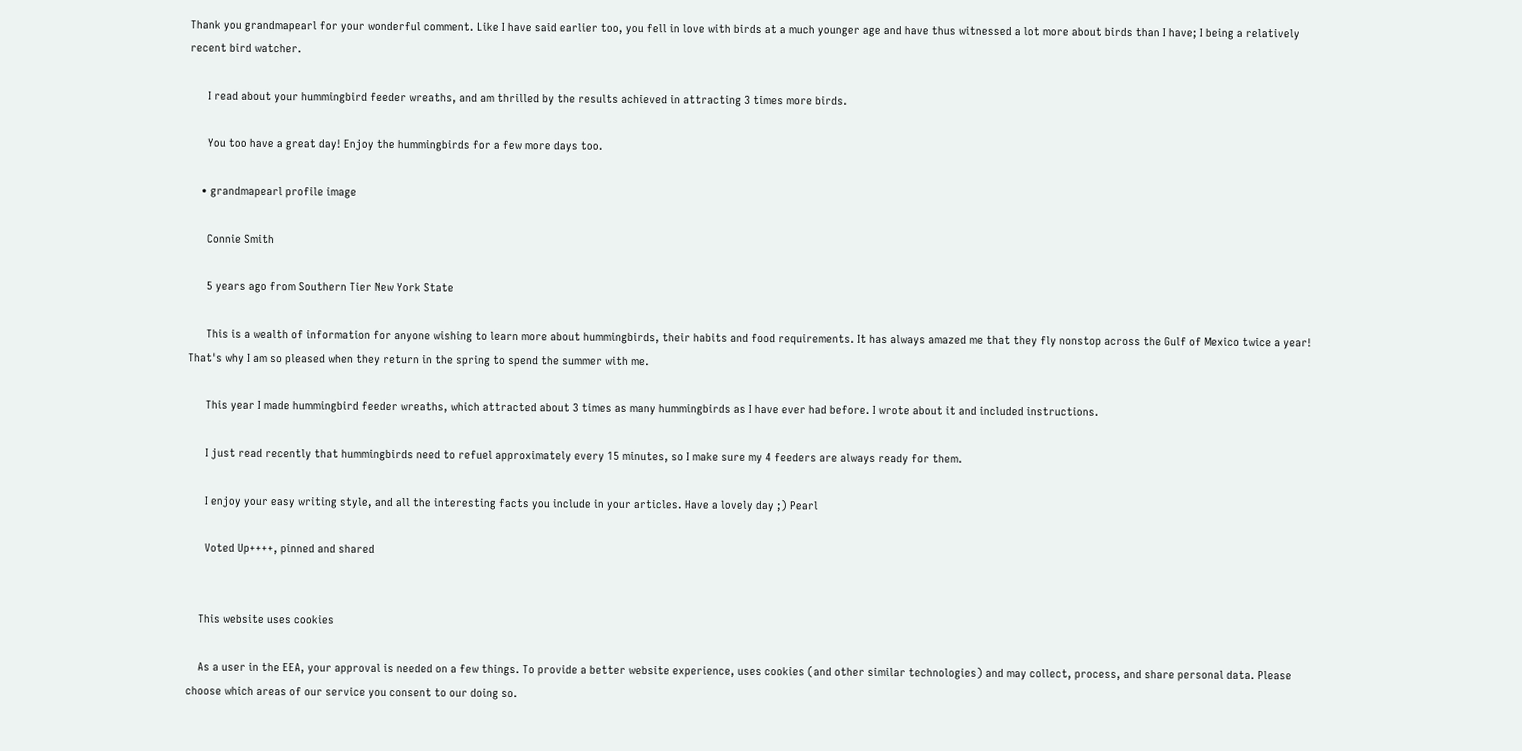Thank you grandmapearl for your wonderful comment. Like I have said earlier too, you fell in love with birds at a much younger age and have thus witnessed a lot more about birds than I have; I being a relatively recent bird watcher.

      I read about your hummingbird feeder wreaths, and am thrilled by the results achieved in attracting 3 times more birds.

      You too have a great day! Enjoy the hummingbirds for a few more days too.

    • grandmapearl profile image

      Connie Smith

      5 years ago from Southern Tier New York State

      This is a wealth of information for anyone wishing to learn more about hummingbirds, their habits and food requirements. It has always amazed me that they fly nonstop across the Gulf of Mexico twice a year! That's why I am so pleased when they return in the spring to spend the summer with me.

      This year I made hummingbird feeder wreaths, which attracted about 3 times as many hummingbirds as I have ever had before. I wrote about it and included instructions.

      I just read recently that hummingbirds need to refuel approximately every 15 minutes, so I make sure my 4 feeders are always ready for them.

      I enjoy your easy writing style, and all the interesting facts you include in your articles. Have a lovely day ;) Pearl

      Voted Up++++, pinned and shared


    This website uses cookies

    As a user in the EEA, your approval is needed on a few things. To provide a better website experience, uses cookies (and other similar technologies) and may collect, process, and share personal data. Please choose which areas of our service you consent to our doing so.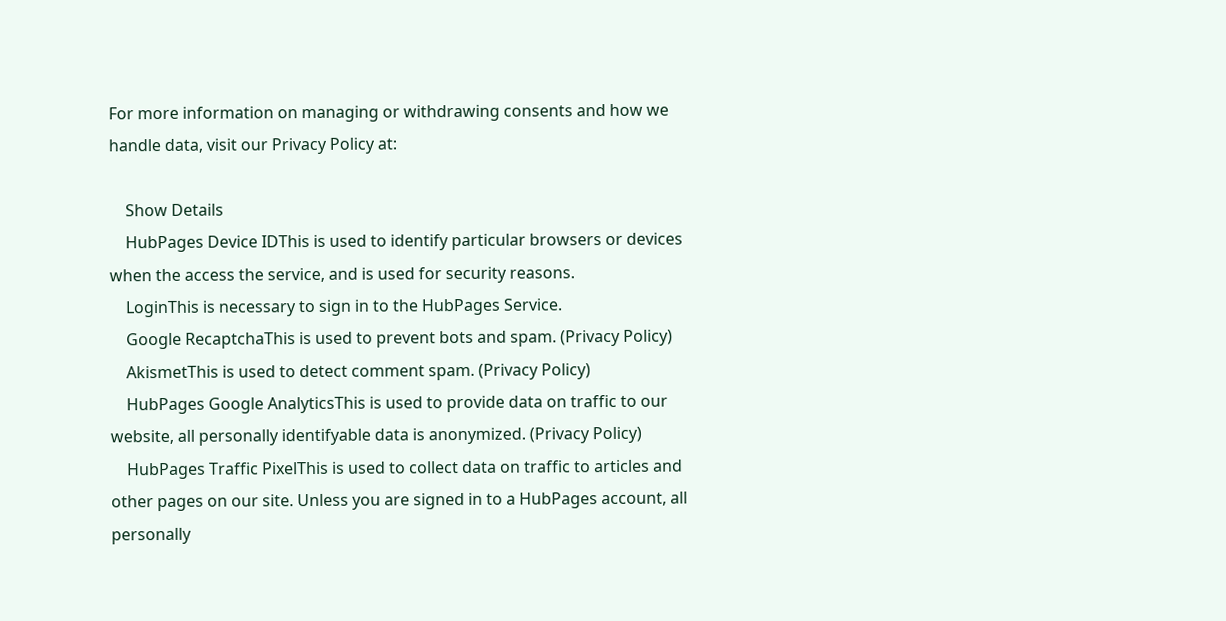For more information on managing or withdrawing consents and how we handle data, visit our Privacy Policy at:

    Show Details
    HubPages Device IDThis is used to identify particular browsers or devices when the access the service, and is used for security reasons.
    LoginThis is necessary to sign in to the HubPages Service.
    Google RecaptchaThis is used to prevent bots and spam. (Privacy Policy)
    AkismetThis is used to detect comment spam. (Privacy Policy)
    HubPages Google AnalyticsThis is used to provide data on traffic to our website, all personally identifyable data is anonymized. (Privacy Policy)
    HubPages Traffic PixelThis is used to collect data on traffic to articles and other pages on our site. Unless you are signed in to a HubPages account, all personally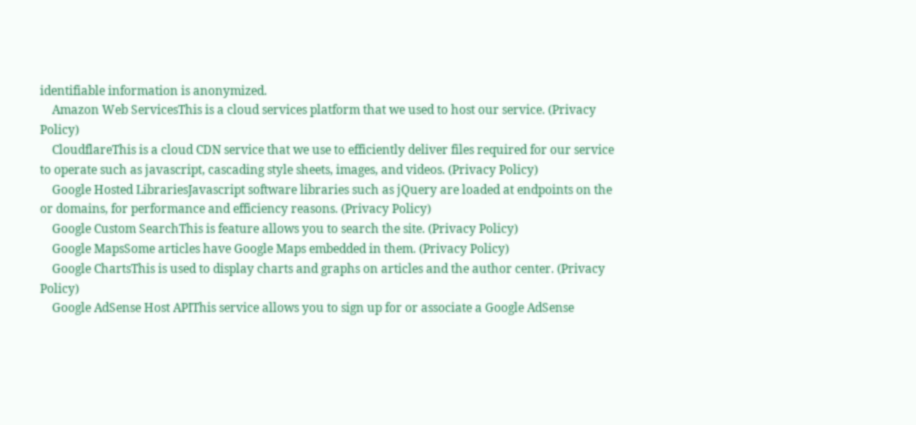identifiable information is anonymized.
    Amazon Web ServicesThis is a cloud services platform that we used to host our service. (Privacy Policy)
    CloudflareThis is a cloud CDN service that we use to efficiently deliver files required for our service to operate such as javascript, cascading style sheets, images, and videos. (Privacy Policy)
    Google Hosted LibrariesJavascript software libraries such as jQuery are loaded at endpoints on the or domains, for performance and efficiency reasons. (Privacy Policy)
    Google Custom SearchThis is feature allows you to search the site. (Privacy Policy)
    Google MapsSome articles have Google Maps embedded in them. (Privacy Policy)
    Google ChartsThis is used to display charts and graphs on articles and the author center. (Privacy Policy)
    Google AdSense Host APIThis service allows you to sign up for or associate a Google AdSense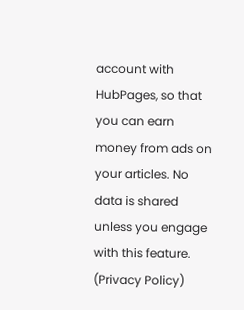account with HubPages, so that you can earn money from ads on your articles. No data is shared unless you engage with this feature. (Privacy Policy)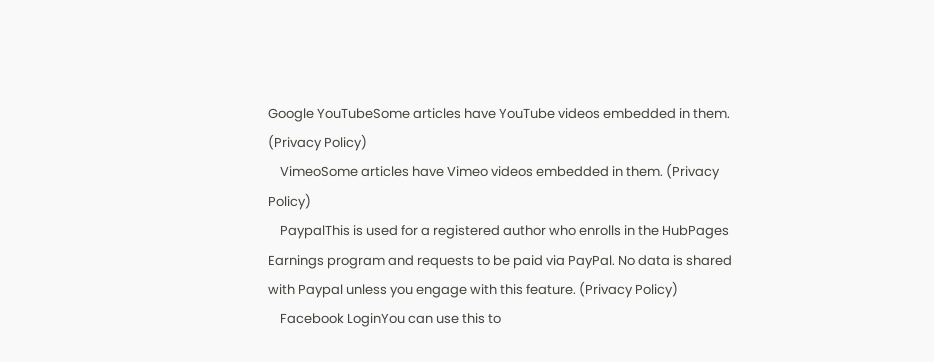Google YouTubeSome articles have YouTube videos embedded in them. (Privacy Policy)
    VimeoSome articles have Vimeo videos embedded in them. (Privacy Policy)
    PaypalThis is used for a registered author who enrolls in the HubPages Earnings program and requests to be paid via PayPal. No data is shared with Paypal unless you engage with this feature. (Privacy Policy)
    Facebook LoginYou can use this to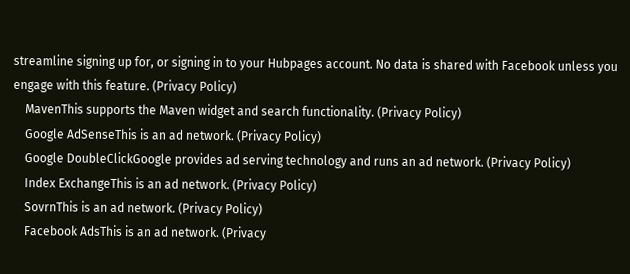streamline signing up for, or signing in to your Hubpages account. No data is shared with Facebook unless you engage with this feature. (Privacy Policy)
    MavenThis supports the Maven widget and search functionality. (Privacy Policy)
    Google AdSenseThis is an ad network. (Privacy Policy)
    Google DoubleClickGoogle provides ad serving technology and runs an ad network. (Privacy Policy)
    Index ExchangeThis is an ad network. (Privacy Policy)
    SovrnThis is an ad network. (Privacy Policy)
    Facebook AdsThis is an ad network. (Privacy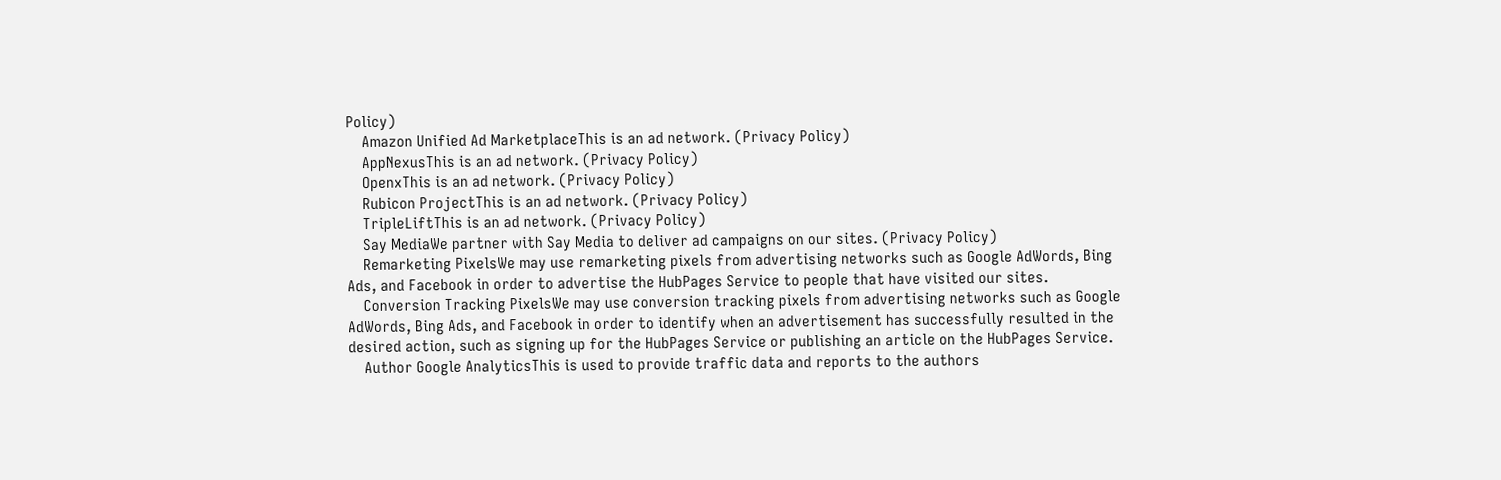Policy)
    Amazon Unified Ad MarketplaceThis is an ad network. (Privacy Policy)
    AppNexusThis is an ad network. (Privacy Policy)
    OpenxThis is an ad network. (Privacy Policy)
    Rubicon ProjectThis is an ad network. (Privacy Policy)
    TripleLiftThis is an ad network. (Privacy Policy)
    Say MediaWe partner with Say Media to deliver ad campaigns on our sites. (Privacy Policy)
    Remarketing PixelsWe may use remarketing pixels from advertising networks such as Google AdWords, Bing Ads, and Facebook in order to advertise the HubPages Service to people that have visited our sites.
    Conversion Tracking PixelsWe may use conversion tracking pixels from advertising networks such as Google AdWords, Bing Ads, and Facebook in order to identify when an advertisement has successfully resulted in the desired action, such as signing up for the HubPages Service or publishing an article on the HubPages Service.
    Author Google AnalyticsThis is used to provide traffic data and reports to the authors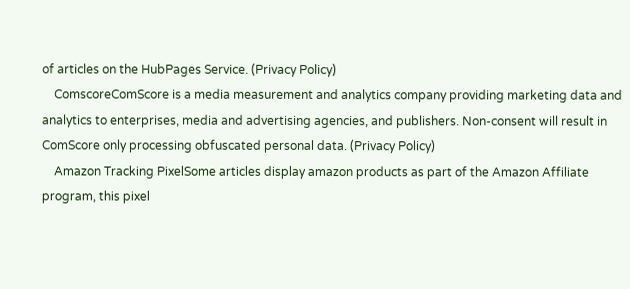of articles on the HubPages Service. (Privacy Policy)
    ComscoreComScore is a media measurement and analytics company providing marketing data and analytics to enterprises, media and advertising agencies, and publishers. Non-consent will result in ComScore only processing obfuscated personal data. (Privacy Policy)
    Amazon Tracking PixelSome articles display amazon products as part of the Amazon Affiliate program, this pixel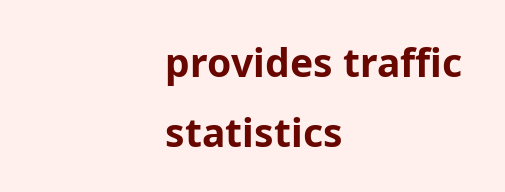provides traffic statistics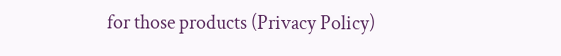for those products (Privacy Policy)